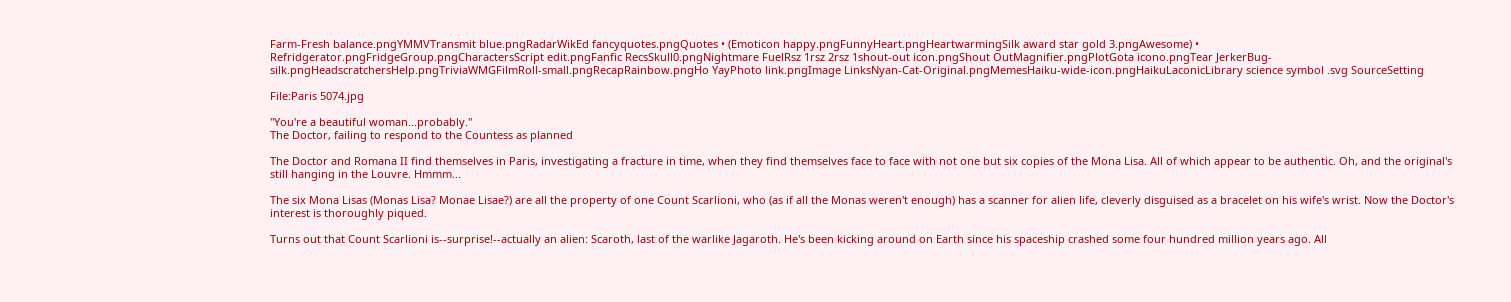Farm-Fresh balance.pngYMMVTransmit blue.pngRadarWikEd fancyquotes.pngQuotes • (Emoticon happy.pngFunnyHeart.pngHeartwarmingSilk award star gold 3.pngAwesome) • Refridgerator.pngFridgeGroup.pngCharactersScript edit.pngFanfic RecsSkull0.pngNightmare FuelRsz 1rsz 2rsz 1shout-out icon.pngShout OutMagnifier.pngPlotGota icono.pngTear JerkerBug-silk.pngHeadscratchersHelp.pngTriviaWMGFilmRoll-small.pngRecapRainbow.pngHo YayPhoto link.pngImage LinksNyan-Cat-Original.pngMemesHaiku-wide-icon.pngHaikuLaconicLibrary science symbol .svg SourceSetting

File:Paris 5074.jpg

"You're a beautiful woman...probably."
The Doctor, failing to respond to the Countess as planned

The Doctor and Romana II find themselves in Paris, investigating a fracture in time, when they find themselves face to face with not one but six copies of the Mona Lisa. All of which appear to be authentic. Oh, and the original's still hanging in the Louvre. Hmmm...

The six Mona Lisas (Monas Lisa? Monae Lisae?) are all the property of one Count Scarlioni, who (as if all the Monas weren't enough) has a scanner for alien life, cleverly disguised as a bracelet on his wife's wrist. Now the Doctor's interest is thoroughly piqued.

Turns out that Count Scarlioni is--surprise!--actually an alien: Scaroth, last of the warlike Jagaroth. He's been kicking around on Earth since his spaceship crashed some four hundred million years ago. All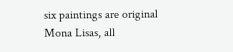six paintings are original Mona Lisas, all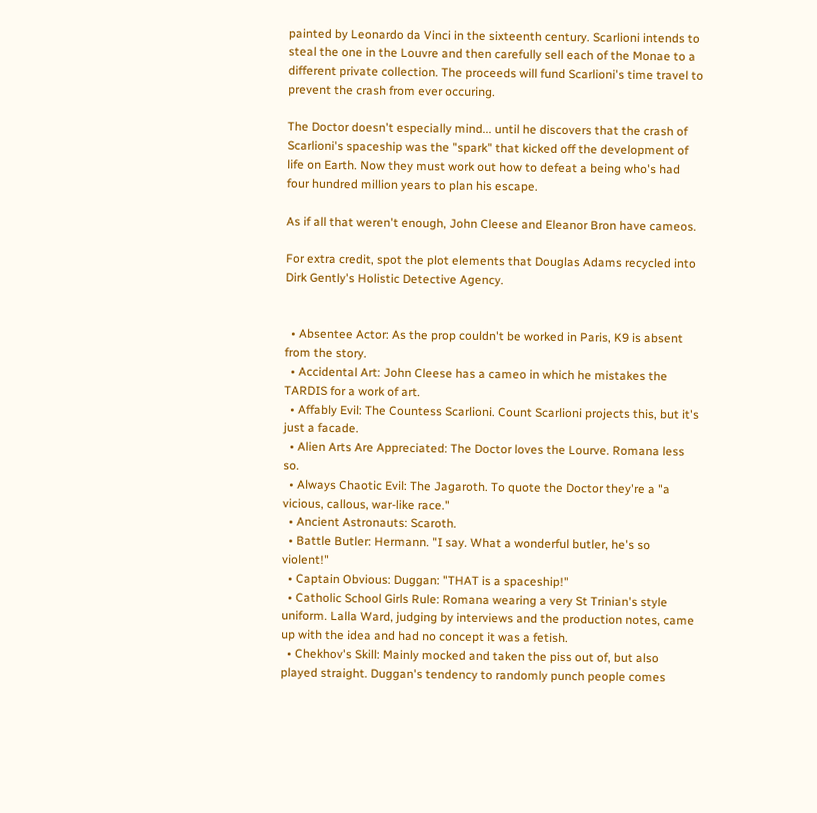painted by Leonardo da Vinci in the sixteenth century. Scarlioni intends to steal the one in the Louvre and then carefully sell each of the Monae to a different private collection. The proceeds will fund Scarlioni's time travel to prevent the crash from ever occuring.

The Doctor doesn't especially mind... until he discovers that the crash of Scarlioni's spaceship was the "spark" that kicked off the development of life on Earth. Now they must work out how to defeat a being who's had four hundred million years to plan his escape.

As if all that weren't enough, John Cleese and Eleanor Bron have cameos.

For extra credit, spot the plot elements that Douglas Adams recycled into Dirk Gently's Holistic Detective Agency.


  • Absentee Actor: As the prop couldn't be worked in Paris, K9 is absent from the story.
  • Accidental Art: John Cleese has a cameo in which he mistakes the TARDIS for a work of art.
  • Affably Evil: The Countess Scarlioni. Count Scarlioni projects this, but it's just a facade.
  • Alien Arts Are Appreciated: The Doctor loves the Lourve. Romana less so.
  • Always Chaotic Evil: The Jagaroth. To quote the Doctor they're a "a vicious, callous, war-like race."
  • Ancient Astronauts: Scaroth.
  • Battle Butler: Hermann. "I say. What a wonderful butler, he's so violent!"
  • Captain Obvious: Duggan: "THAT is a spaceship!"
  • Catholic School Girls Rule: Romana wearing a very St Trinian's style uniform. Lalla Ward, judging by interviews and the production notes, came up with the idea and had no concept it was a fetish.
  • Chekhov's Skill: Mainly mocked and taken the piss out of, but also played straight. Duggan's tendency to randomly punch people comes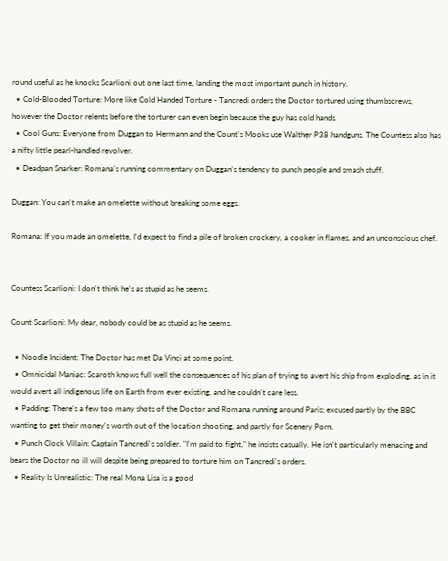round useful as he knocks Scarlioni out one last time, landing the most important punch in history.
  • Cold-Blooded Torture: More like Cold Handed Torture - Tancredi orders the Doctor tortured using thumbscrews, however the Doctor relents before the torturer can even begin because the guy has cold hands.
  • Cool Guns: Everyone from Duggan to Hermann and the Count's Mooks use Walther P38 handguns. The Countess also has a nifty little pearl-handled revolver.
  • Deadpan Snarker: Romana's running commentary on Duggan's tendency to punch people and smash stuff.

Duggan: You can't make an omelette without breaking some eggs.

Romana: If you made an omelette, I'd expect to find a pile of broken crockery, a cooker in flames, and an unconscious chef.


Countess Scarlioni: I don't think he's as stupid as he seems.

Count Scarlioni: My dear, nobody could be as stupid as he seems.

  • Noodle Incident: The Doctor has met Da Vinci at some point.
  • Omnicidal Maniac: Scaroth knows full well the consequences of his plan of trying to avert his ship from exploding, as in it would avert all indigenous life on Earth from ever existing, and he couldn't care less.
  • Padding: There's a few too many shots of the Doctor and Romana running around Paris; excused partly by the BBC wanting to get their money's worth out of the location shooting, and partly for Scenery Porn.
  • Punch Clock Villain: Captain Tancredi's soldier. "I'm paid to fight," he insists casually. He isn't particularly menacing and bears the Doctor no ill will despite being prepared to torture him on Tancredi's orders.
  • Reality Is Unrealistic: The real Mona Lisa is a good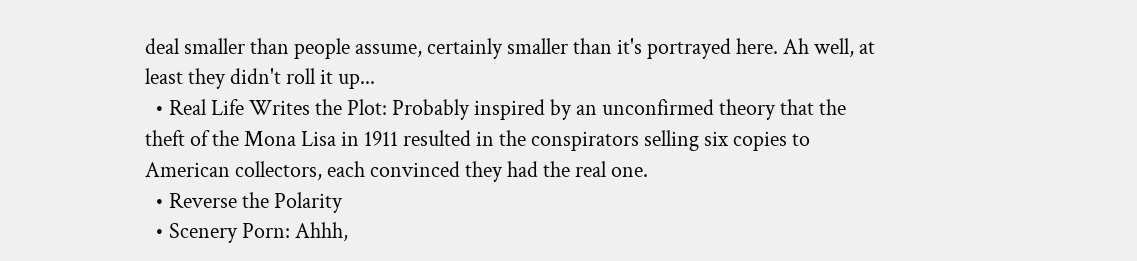deal smaller than people assume, certainly smaller than it's portrayed here. Ah well, at least they didn't roll it up...
  • Real Life Writes the Plot: Probably inspired by an unconfirmed theory that the theft of the Mona Lisa in 1911 resulted in the conspirators selling six copies to American collectors, each convinced they had the real one.
  • Reverse the Polarity
  • Scenery Porn: Ahhh,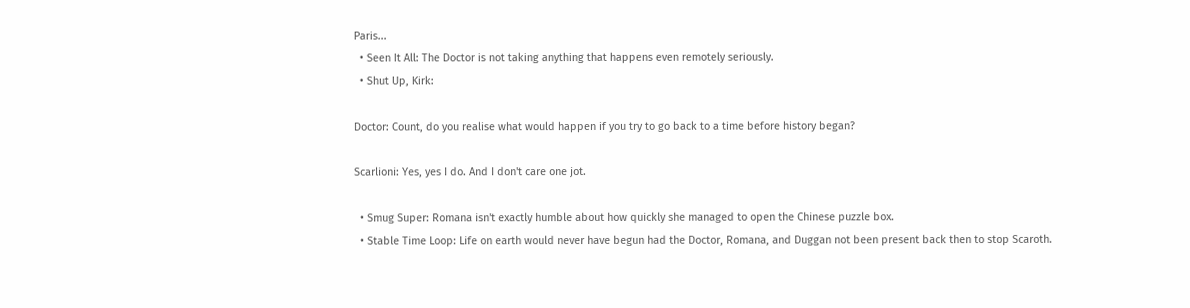Paris...
  • Seen It All: The Doctor is not taking anything that happens even remotely seriously.
  • Shut Up, Kirk:

Doctor: Count, do you realise what would happen if you try to go back to a time before history began?

Scarlioni: Yes, yes I do. And I don't care one jot.

  • Smug Super: Romana isn't exactly humble about how quickly she managed to open the Chinese puzzle box.
  • Stable Time Loop: Life on earth would never have begun had the Doctor, Romana, and Duggan not been present back then to stop Scaroth.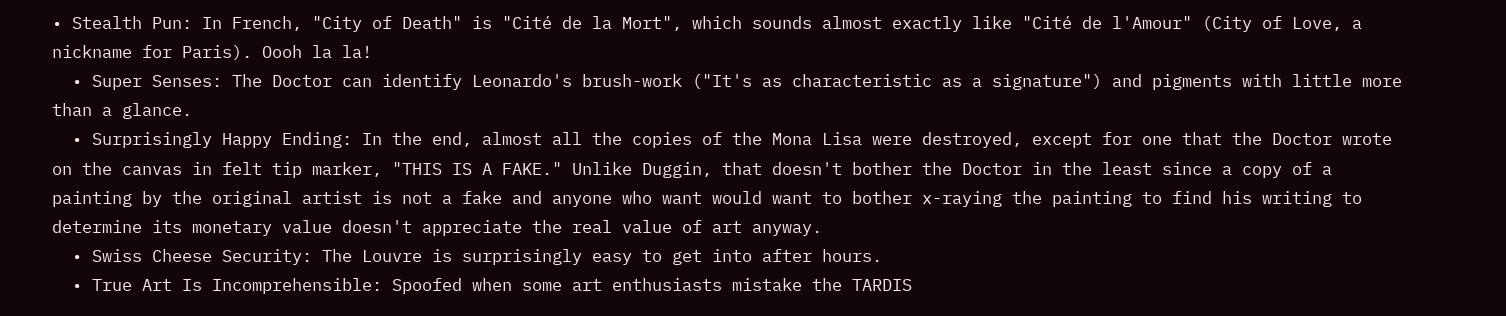• Stealth Pun: In French, "City of Death" is "Cité de la Mort", which sounds almost exactly like "Cité de l'Amour" (City of Love, a nickname for Paris). Oooh la la!
  • Super Senses: The Doctor can identify Leonardo's brush-work ("It's as characteristic as a signature") and pigments with little more than a glance.
  • Surprisingly Happy Ending: In the end, almost all the copies of the Mona Lisa were destroyed, except for one that the Doctor wrote on the canvas in felt tip marker, "THIS IS A FAKE." Unlike Duggin, that doesn't bother the Doctor in the least since a copy of a painting by the original artist is not a fake and anyone who want would want to bother x-raying the painting to find his writing to determine its monetary value doesn't appreciate the real value of art anyway.
  • Swiss Cheese Security: The Louvre is surprisingly easy to get into after hours.
  • True Art Is Incomprehensible: Spoofed when some art enthusiasts mistake the TARDIS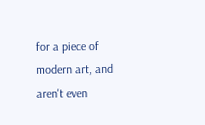for a piece of modern art, and aren't even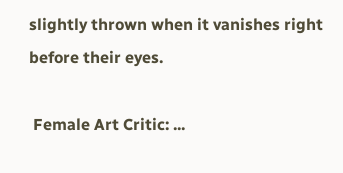slightly thrown when it vanishes right before their eyes.

 Female Art Critic: ...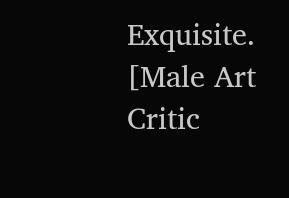Exquisite. [Male Art Critic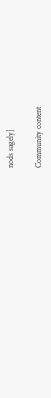nods sagely]

Community content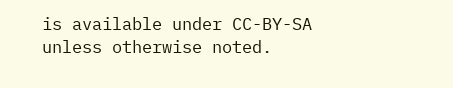is available under CC-BY-SA unless otherwise noted.